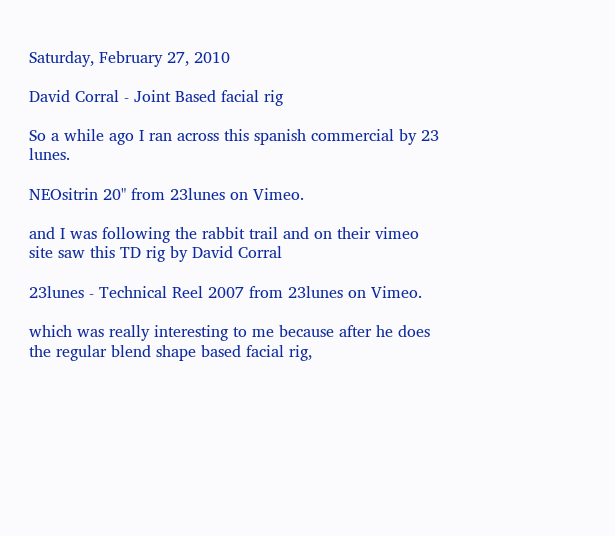Saturday, February 27, 2010

David Corral - Joint Based facial rig

So a while ago I ran across this spanish commercial by 23 lunes.

NEOsitrin 20" from 23lunes on Vimeo.

and I was following the rabbit trail and on their vimeo site saw this TD rig by David Corral

23lunes - Technical Reel 2007 from 23lunes on Vimeo.

which was really interesting to me because after he does the regular blend shape based facial rig,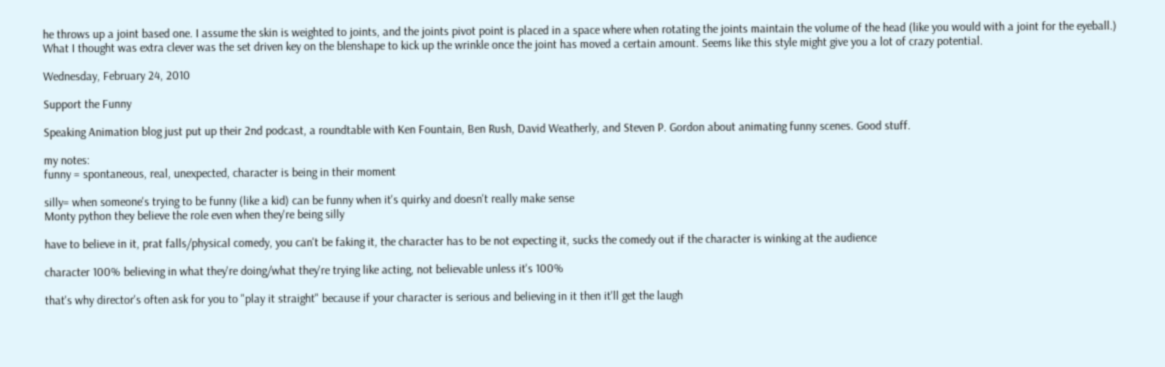he throws up a joint based one. I assume the skin is weighted to joints, and the joints pivot point is placed in a space where when rotating the joints maintain the volume of the head (like you would with a joint for the eyeball.) What I thought was extra clever was the set driven key on the blenshape to kick up the wrinkle once the joint has moved a certain amount. Seems like this style might give you a lot of crazy potential.

Wednesday, February 24, 2010

Support the Funny

Speaking Animation blog just put up their 2nd podcast, a roundtable with Ken Fountain, Ben Rush, David Weatherly, and Steven P. Gordon about animating funny scenes. Good stuff.

my notes:
funny = spontaneous, real, unexpected, character is being in their moment

silly= when someone's trying to be funny (like a kid) can be funny when it's quirky and doesn't really make sense
Monty python they believe the role even when they're being silly

have to believe in it, prat falls/physical comedy, you can't be faking it, the character has to be not expecting it, sucks the comedy out if the character is winking at the audience

character 100% believing in what they're doing/what they're trying like acting, not believable unless it's 100%

that's why director's often ask for you to "play it straight" because if your character is serious and believing in it then it'll get the laugh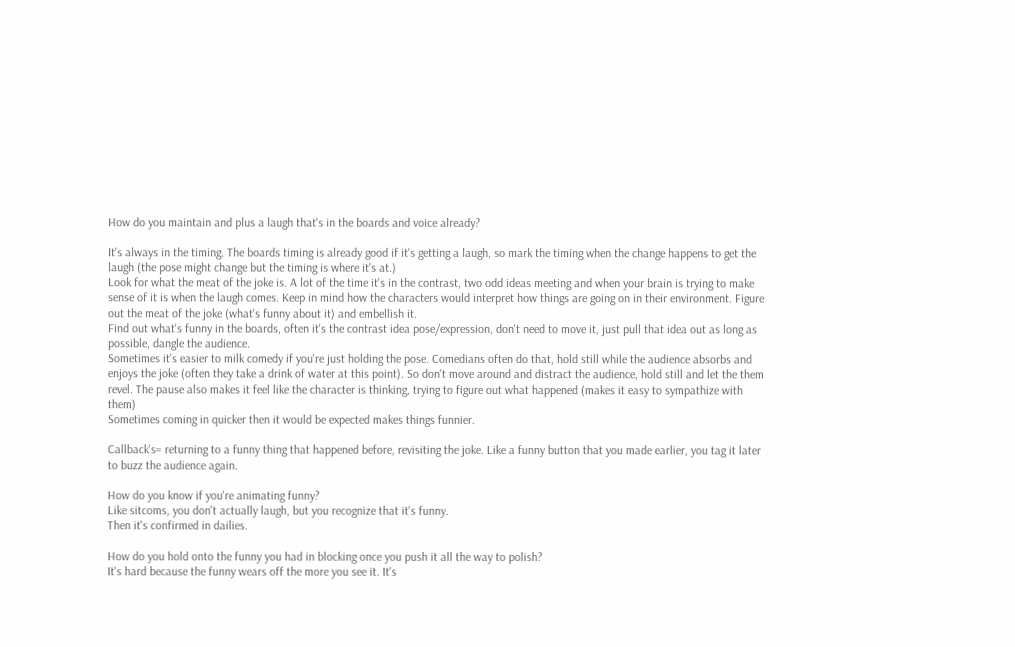How do you maintain and plus a laugh that's in the boards and voice already?

It's always in the timing. The boards timing is already good if it's getting a laugh, so mark the timing when the change happens to get the laugh (the pose might change but the timing is where it's at.)
Look for what the meat of the joke is. A lot of the time it's in the contrast, two odd ideas meeting and when your brain is trying to make sense of it is when the laugh comes. Keep in mind how the characters would interpret how things are going on in their environment. Figure out the meat of the joke (what's funny about it) and embellish it.
Find out what's funny in the boards, often it's the contrast idea pose/expression, don't need to move it, just pull that idea out as long as possible, dangle the audience.
Sometimes it's easier to milk comedy if you're just holding the pose. Comedians often do that, hold still while the audience absorbs and enjoys the joke (often they take a drink of water at this point). So don't move around and distract the audience, hold still and let the them revel. The pause also makes it feel like the character is thinking, trying to figure out what happened (makes it easy to sympathize with them)
Sometimes coming in quicker then it would be expected makes things funnier.

Callback's= returning to a funny thing that happened before, revisiting the joke. Like a funny button that you made earlier, you tag it later to buzz the audience again.

How do you know if you're animating funny?
Like sitcoms, you don't actually laugh, but you recognize that it's funny.
Then it's confirmed in dailies.

How do you hold onto the funny you had in blocking once you push it all the way to polish?
It's hard because the funny wears off the more you see it. It's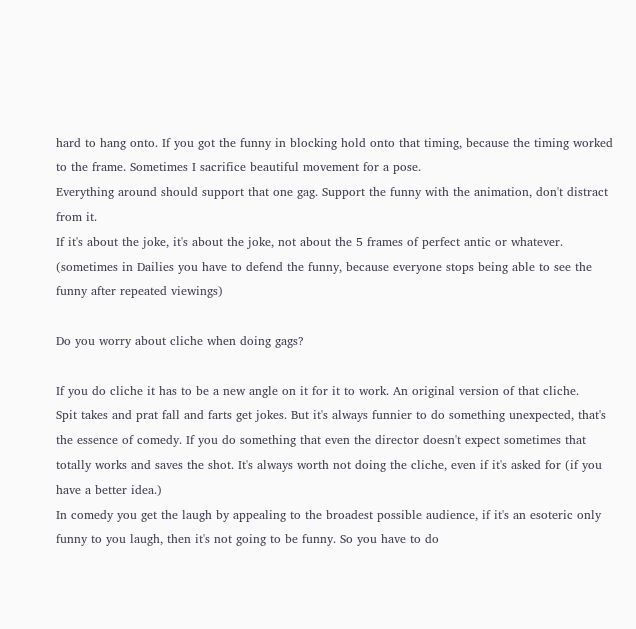hard to hang onto. If you got the funny in blocking hold onto that timing, because the timing worked to the frame. Sometimes I sacrifice beautiful movement for a pose.
Everything around should support that one gag. Support the funny with the animation, don't distract from it.
If it's about the joke, it's about the joke, not about the 5 frames of perfect antic or whatever. (sometimes in Dailies you have to defend the funny, because everyone stops being able to see the funny after repeated viewings)

Do you worry about cliche when doing gags?

If you do cliche it has to be a new angle on it for it to work. An original version of that cliche.
Spit takes and prat fall and farts get jokes. But it's always funnier to do something unexpected, that's the essence of comedy. If you do something that even the director doesn't expect sometimes that totally works and saves the shot. It's always worth not doing the cliche, even if it's asked for (if you have a better idea.)
In comedy you get the laugh by appealing to the broadest possible audience, if it's an esoteric only funny to you laugh, then it's not going to be funny. So you have to do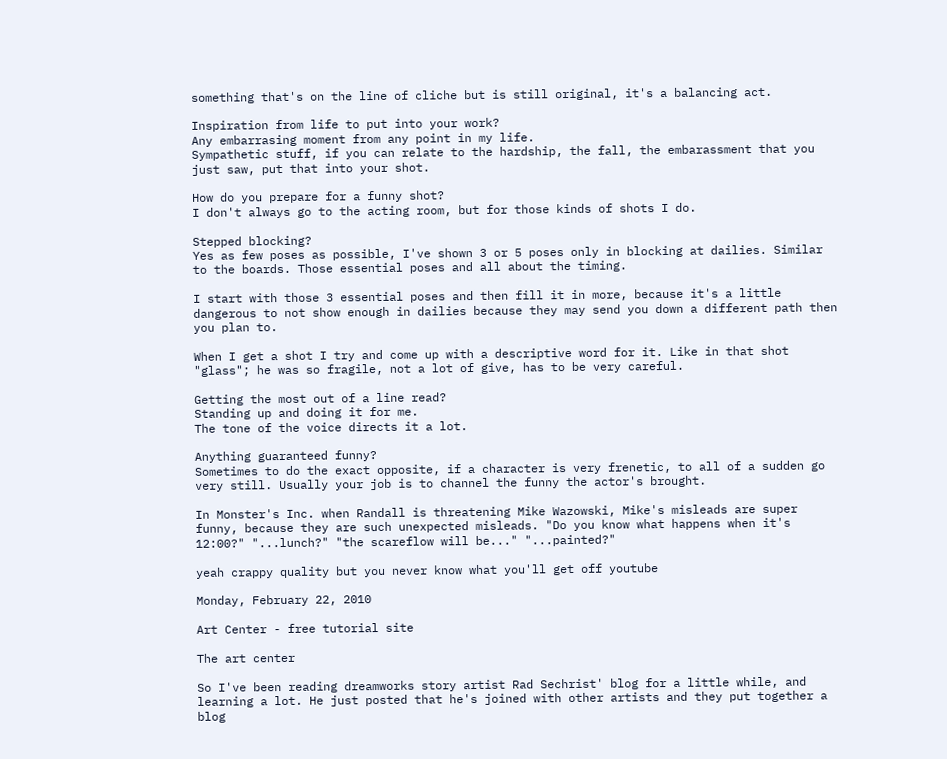something that's on the line of cliche but is still original, it's a balancing act.

Inspiration from life to put into your work?
Any embarrasing moment from any point in my life.
Sympathetic stuff, if you can relate to the hardship, the fall, the embarassment that you just saw, put that into your shot.

How do you prepare for a funny shot?
I don't always go to the acting room, but for those kinds of shots I do.

Stepped blocking?
Yes as few poses as possible, I've shown 3 or 5 poses only in blocking at dailies. Similar to the boards. Those essential poses and all about the timing.

I start with those 3 essential poses and then fill it in more, because it's a little dangerous to not show enough in dailies because they may send you down a different path then you plan to.

When I get a shot I try and come up with a descriptive word for it. Like in that shot "glass"; he was so fragile, not a lot of give, has to be very careful.

Getting the most out of a line read?
Standing up and doing it for me.
The tone of the voice directs it a lot.

Anything guaranteed funny?
Sometimes to do the exact opposite, if a character is very frenetic, to all of a sudden go very still. Usually your job is to channel the funny the actor's brought.

In Monster's Inc. when Randall is threatening Mike Wazowski, Mike's misleads are super funny, because they are such unexpected misleads. "Do you know what happens when it's 12:00?" "...lunch?" "the scareflow will be..." "...painted?"

yeah crappy quality but you never know what you'll get off youtube

Monday, February 22, 2010

Art Center - free tutorial site

The art center

So I've been reading dreamworks story artist Rad Sechrist' blog for a little while, and learning a lot. He just posted that he's joined with other artists and they put together a blog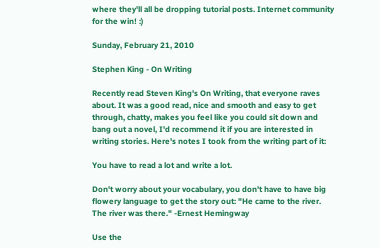where they'll all be dropping tutorial posts. Internet community for the win! :)

Sunday, February 21, 2010

Stephen King - On Writing

Recently read Steven King's On Writing, that everyone raves about. It was a good read, nice and smooth and easy to get through, chatty, makes you feel like you could sit down and bang out a novel, I'd recommend it if you are interested in writing stories. Here's notes I took from the writing part of it:

You have to read a lot and write a lot.

Don't worry about your vocabulary, you don't have to have big flowery language to get the story out: "He came to the river. The river was there." -Ernest Hemingway

Use the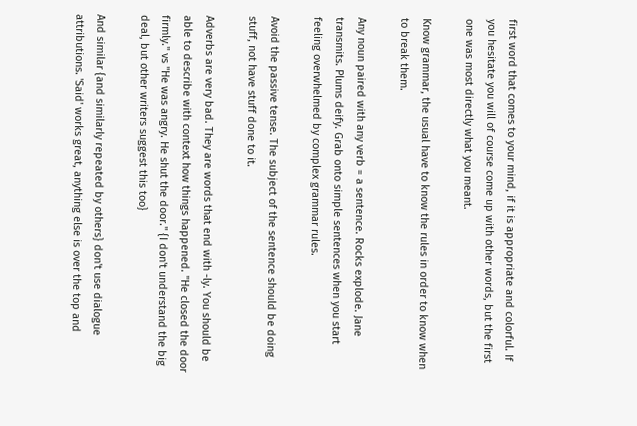first word that comes to your mind, if it is appropriate and colorful. If you hesitate you will of course come up with other words, but the first one was most directly what you meant.

Know grammar, the usual have to know the rules in order to know when to break them.

Any noun paired with any verb = a sentence. Rocks explode. Jane transmits. Plums deify. Grab onto simple sentences when you start feeling overwhelmed by complex grammar rules.

Avoid the passive tense. The subject of the sentence should be doing stuff, not have stuff done to it.

Adverbs are very bad. They are words that end with -ly. You should be able to describe with context how things happened. "He closed the door firmly." vs "He was angry. He shut the door." {I don't understand the big deal, but other writers suggest this too}

And similar {and similarly repeated by others} don't use dialogue attributions. 'Said' works great, anything else is over the top and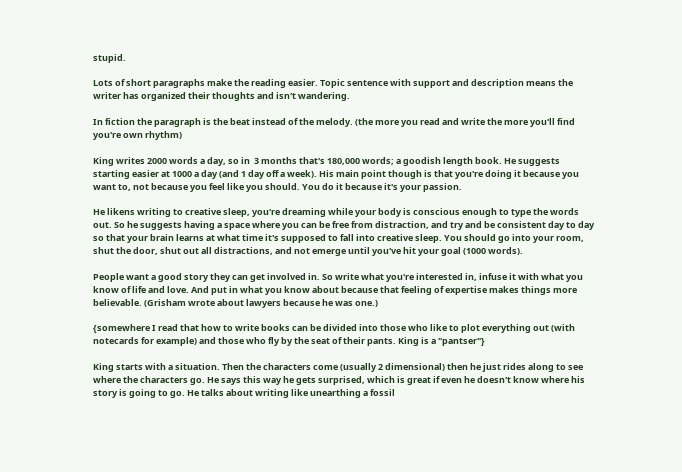stupid.

Lots of short paragraphs make the reading easier. Topic sentence with support and description means the writer has organized their thoughts and isn't wandering.

In fiction the paragraph is the beat instead of the melody. (the more you read and write the more you'll find you're own rhythm)

King writes 2000 words a day, so in  3 months that's 180,000 words; a goodish length book. He suggests starting easier at 1000 a day (and 1 day off a week). His main point though is that you're doing it because you want to, not because you feel like you should. You do it because it's your passion.

He likens writing to creative sleep, you're dreaming while your body is conscious enough to type the words out. So he suggests having a space where you can be free from distraction, and try and be consistent day to day so that your brain learns at what time it's supposed to fall into creative sleep. You should go into your room, shut the door, shut out all distractions, and not emerge until you've hit your goal (1000 words).

People want a good story they can get involved in. So write what you're interested in, infuse it with what you know of life and love. And put in what you know about because that feeling of expertise makes things more believable. (Grisham wrote about lawyers because he was one.)

{somewhere I read that how to write books can be divided into those who like to plot everything out (with notecards for example) and those who fly by the seat of their pants. King is a "pantser"}

King starts with a situation. Then the characters come (usually 2 dimensional) then he just rides along to see where the characters go. He says this way he gets surprised, which is great if even he doesn't know where his story is going to go. He talks about writing like unearthing a fossil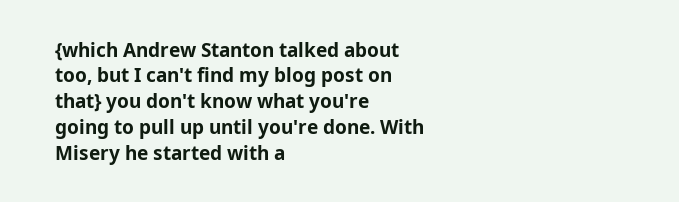{which Andrew Stanton talked about too, but I can't find my blog post on that} you don't know what you're going to pull up until you're done. With Misery he started with a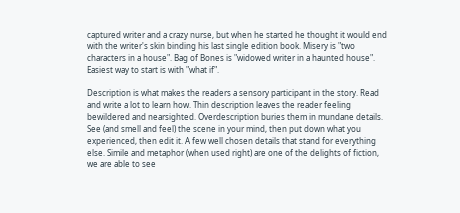captured writer and a crazy nurse, but when he started he thought it would end with the writer's skin binding his last single edition book. Misery is "two characters in a house". Bag of Bones is "widowed writer in a haunted house". Easiest way to start is with "what if".

Description is what makes the readers a sensory participant in the story. Read and write a lot to learn how. Thin description leaves the reader feeling bewildered and nearsighted. Overdescription buries them in mundane details. See (and smell and feel) the scene in your mind, then put down what you experienced, then edit it. A few well chosen details that stand for everything else. Simile and metaphor (when used right) are one of the delights of fiction, we are able to see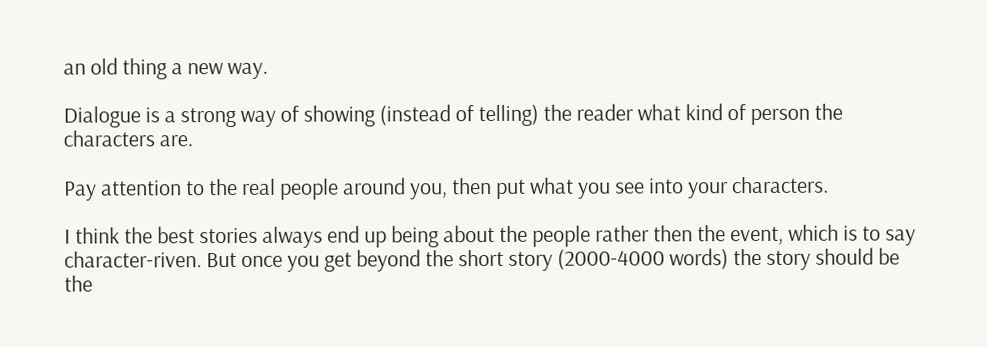an old thing a new way.

Dialogue is a strong way of showing (instead of telling) the reader what kind of person the characters are.

Pay attention to the real people around you, then put what you see into your characters.

I think the best stories always end up being about the people rather then the event, which is to say character-riven. But once you get beyond the short story (2000-4000 words) the story should be the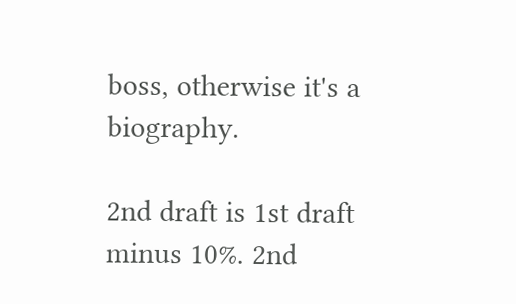boss, otherwise it's a biography.

2nd draft is 1st draft minus 10%. 2nd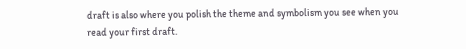draft is also where you polish the theme and symbolism you see when you read your first draft.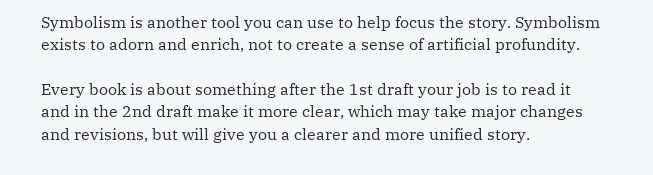Symbolism is another tool you can use to help focus the story. Symbolism exists to adorn and enrich, not to create a sense of artificial profundity.

Every book is about something after the 1st draft your job is to read it and in the 2nd draft make it more clear, which may take major changes and revisions, but will give you a clearer and more unified story.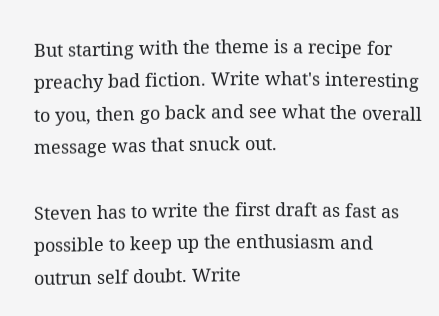But starting with the theme is a recipe for preachy bad fiction. Write what's interesting to you, then go back and see what the overall message was that snuck out.

Steven has to write the first draft as fast as possible to keep up the enthusiasm and outrun self doubt. Write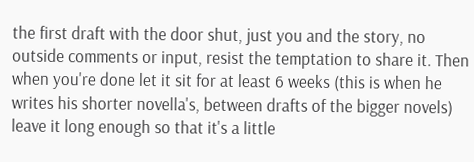the first draft with the door shut, just you and the story, no outside comments or input, resist the temptation to share it. Then when you're done let it sit for at least 6 weeks (this is when he writes his shorter novella's, between drafts of the bigger novels) leave it long enough so that it's a little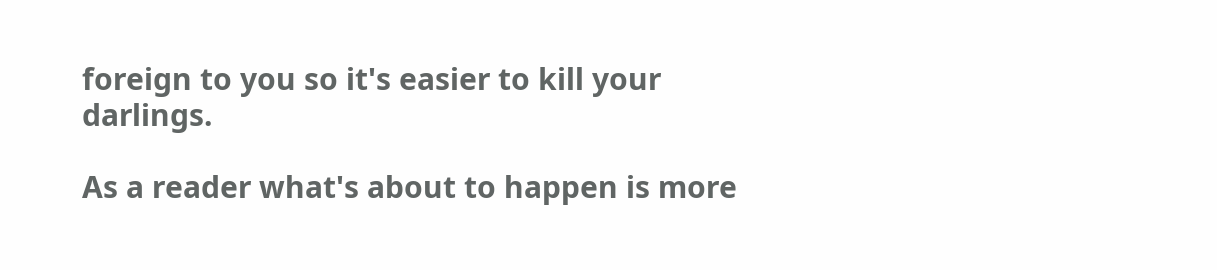foreign to you so it's easier to kill your darlings.

As a reader what's about to happen is more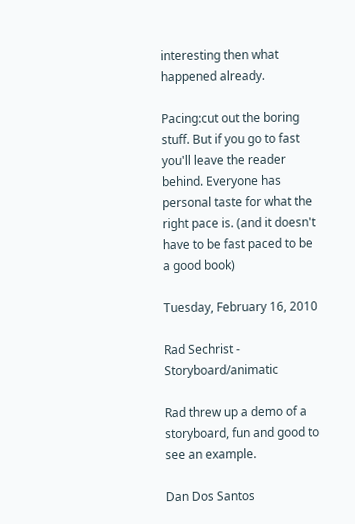interesting then what happened already.

Pacing:cut out the boring stuff. But if you go to fast you'll leave the reader behind. Everyone has personal taste for what the right pace is. (and it doesn't have to be fast paced to be a good book)

Tuesday, February 16, 2010

Rad Sechrist - Storyboard/animatic

Rad threw up a demo of a storyboard, fun and good to see an example.

Dan Dos Santos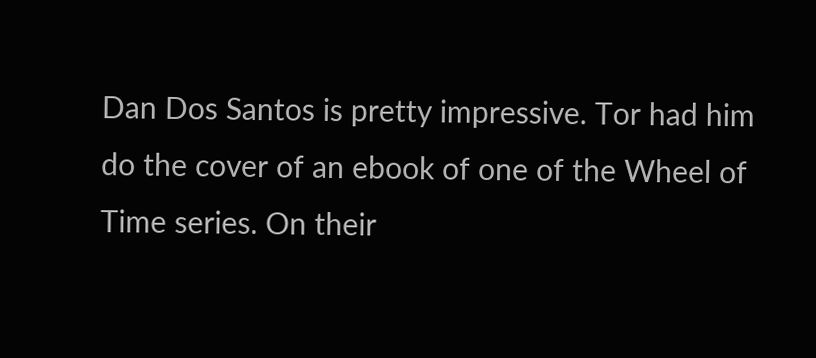Dan Dos Santos is pretty impressive. Tor had him do the cover of an ebook of one of the Wheel of Time series. On their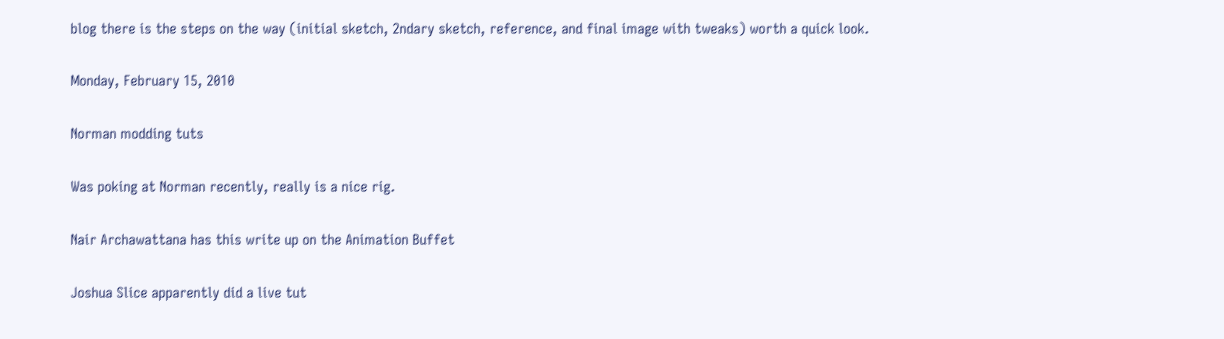blog there is the steps on the way (initial sketch, 2ndary sketch, reference, and final image with tweaks) worth a quick look.

Monday, February 15, 2010

Norman modding tuts

Was poking at Norman recently, really is a nice rig.

Nair Archawattana has this write up on the Animation Buffet

Joshua Slice apparently did a live tut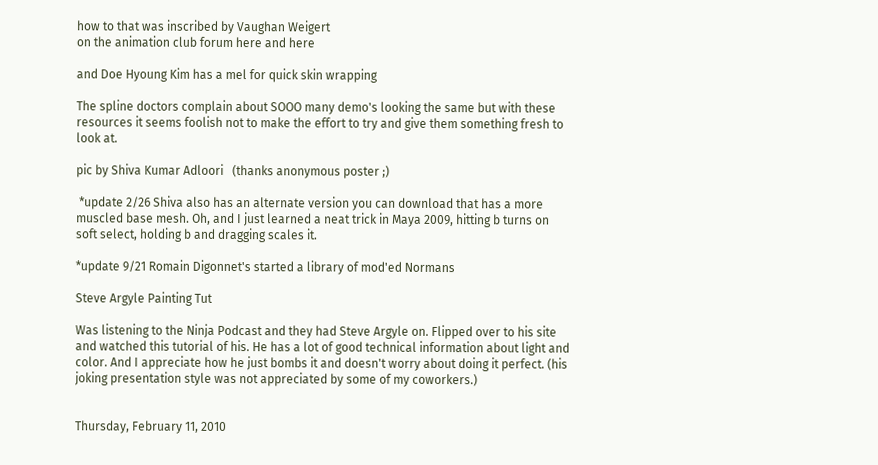how to that was inscribed by Vaughan Weigert
on the animation club forum here and here

and Doe Hyoung Kim has a mel for quick skin wrapping

The spline doctors complain about SOOO many demo's looking the same but with these resources it seems foolish not to make the effort to try and give them something fresh to look at.

pic by Shiva Kumar Adloori   (thanks anonymous poster ;)

 *update 2/26 Shiva also has an alternate version you can download that has a more muscled base mesh. Oh, and I just learned a neat trick in Maya 2009, hitting b turns on soft select, holding b and dragging scales it.

*update 9/21 Romain Digonnet's started a library of mod'ed Normans

Steve Argyle Painting Tut

Was listening to the Ninja Podcast and they had Steve Argyle on. Flipped over to his site and watched this tutorial of his. He has a lot of good technical information about light and color. And I appreciate how he just bombs it and doesn't worry about doing it perfect. (his joking presentation style was not appreciated by some of my coworkers.)


Thursday, February 11, 2010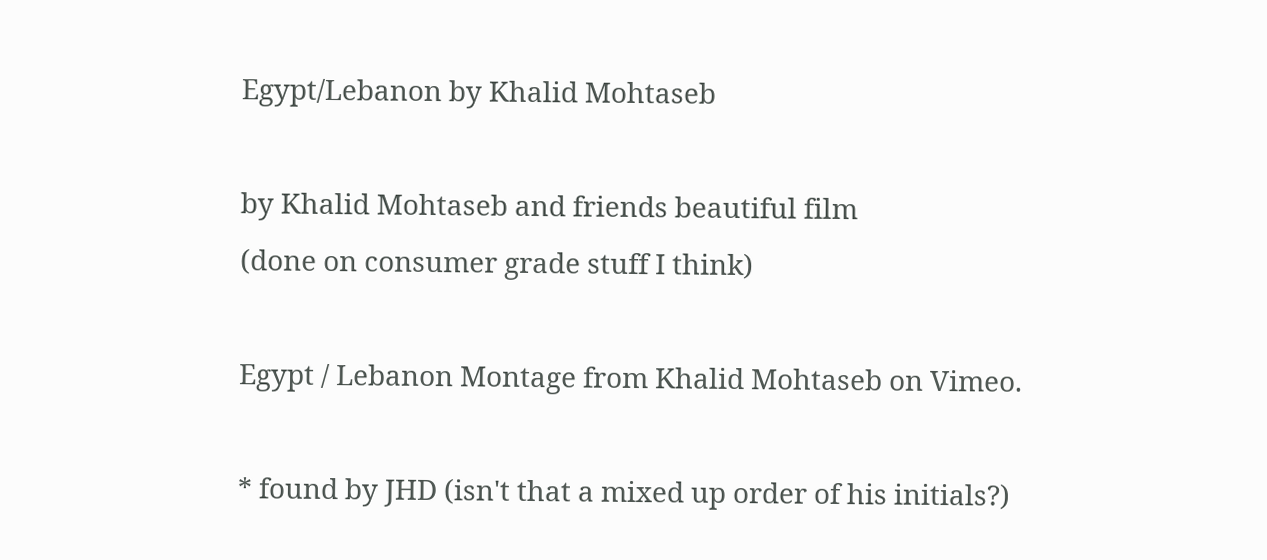Egypt/Lebanon by Khalid Mohtaseb

by Khalid Mohtaseb and friends beautiful film
(done on consumer grade stuff I think)

Egypt / Lebanon Montage from Khalid Mohtaseb on Vimeo.

* found by JHD (isn't that a mixed up order of his initials?)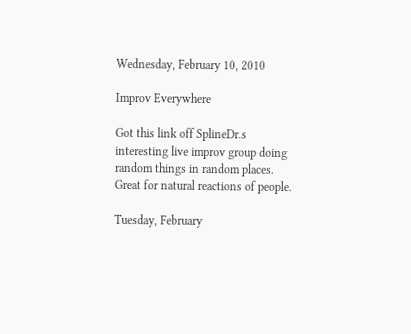Wednesday, February 10, 2010

Improv Everywhere

Got this link off SplineDr.s interesting live improv group doing random things in random places. Great for natural reactions of people.

Tuesday, February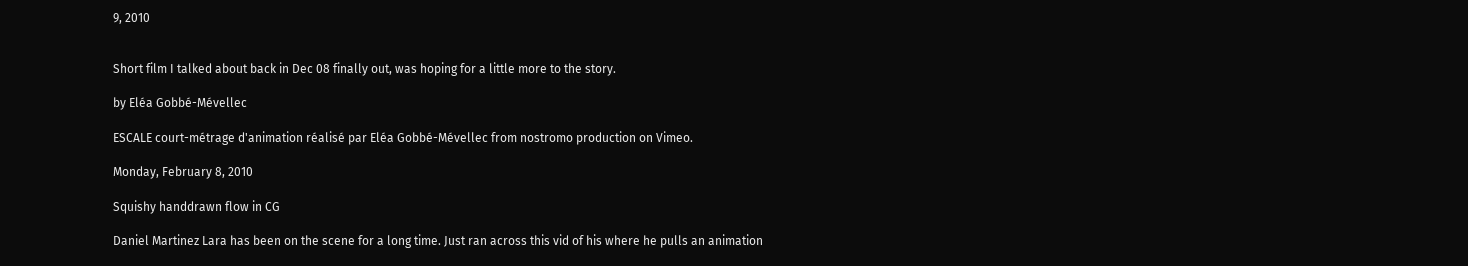9, 2010


Short film I talked about back in Dec 08 finally out, was hoping for a little more to the story.

by Eléa Gobbé-Mévellec

ESCALE court-métrage d'animation réalisé par Eléa Gobbé-Mévellec from nostromo production on Vimeo.

Monday, February 8, 2010

Squishy handdrawn flow in CG

Daniel Martinez Lara has been on the scene for a long time. Just ran across this vid of his where he pulls an animation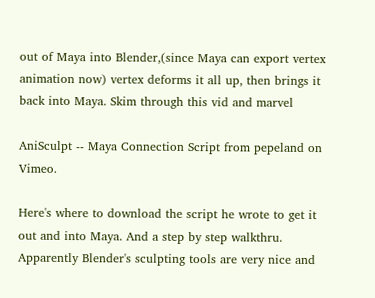out of Maya into Blender,(since Maya can export vertex animation now) vertex deforms it all up, then brings it back into Maya. Skim through this vid and marvel

AniSculpt -- Maya Connection Script from pepeland on Vimeo.

Here's where to download the script he wrote to get it out and into Maya. And a step by step walkthru. Apparently Blender's sculpting tools are very nice and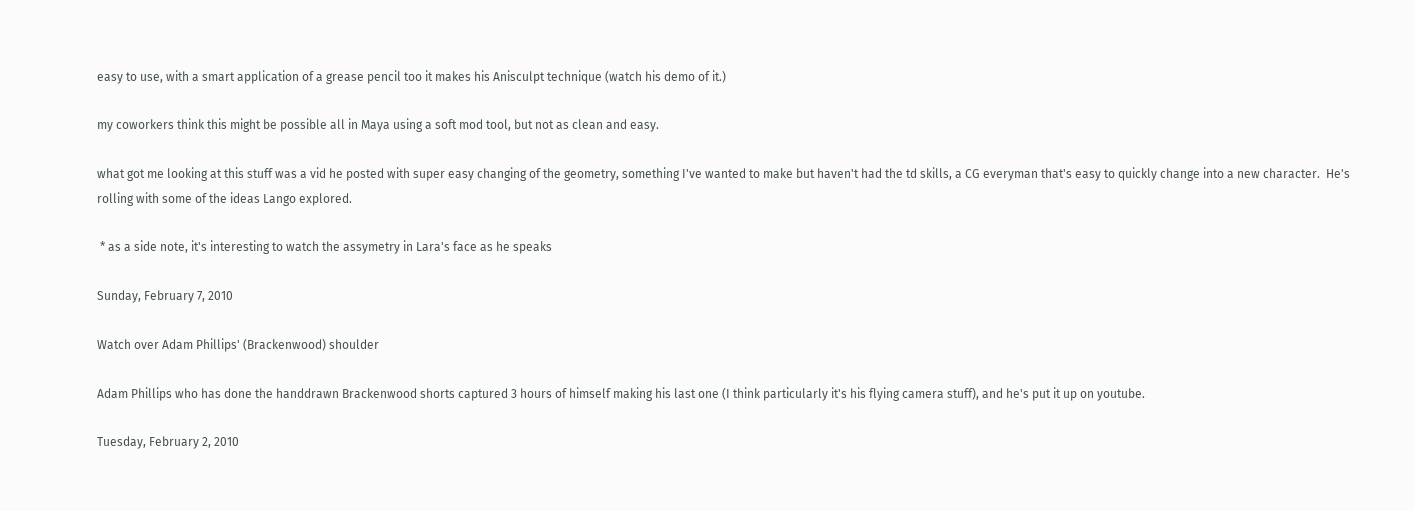easy to use, with a smart application of a grease pencil too it makes his Anisculpt technique (watch his demo of it.)

my coworkers think this might be possible all in Maya using a soft mod tool, but not as clean and easy.

what got me looking at this stuff was a vid he posted with super easy changing of the geometry, something I've wanted to make but haven't had the td skills, a CG everyman that's easy to quickly change into a new character.  He's rolling with some of the ideas Lango explored.

 * as a side note, it's interesting to watch the assymetry in Lara's face as he speaks

Sunday, February 7, 2010

Watch over Adam Phillips' (Brackenwood) shoulder

Adam Phillips who has done the handdrawn Brackenwood shorts captured 3 hours of himself making his last one (I think particularly it's his flying camera stuff), and he's put it up on youtube.

Tuesday, February 2, 2010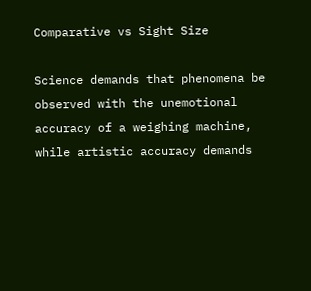Comparative vs Sight Size

Science demands that phenomena be observed with the unemotional accuracy of a weighing machine, while artistic accuracy demands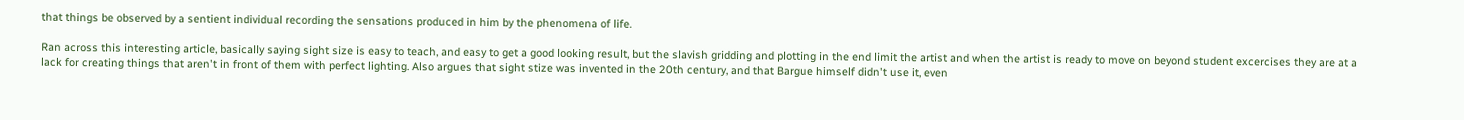that things be observed by a sentient individual recording the sensations produced in him by the phenomena of life.

Ran across this interesting article, basically saying sight size is easy to teach, and easy to get a good looking result, but the slavish gridding and plotting in the end limit the artist and when the artist is ready to move on beyond student excercises they are at a lack for creating things that aren't in front of them with perfect lighting. Also argues that sight stize was invented in the 20th century, and that Bargue himself didn't use it, even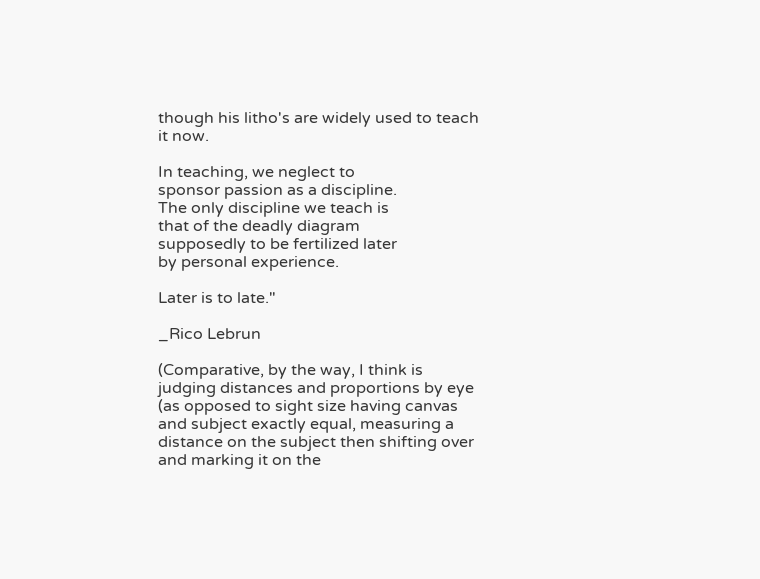though his litho's are widely used to teach it now.

In teaching, we neglect to
sponsor passion as a discipline.
The only discipline we teach is
that of the deadly diagram
supposedly to be fertilized later
by personal experience.

Later is to late."

_Rico Lebrun

(Comparative, by the way, I think is judging distances and proportions by eye (as opposed to sight size having canvas and subject exactly equal, measuring a distance on the subject then shifting over and marking it on the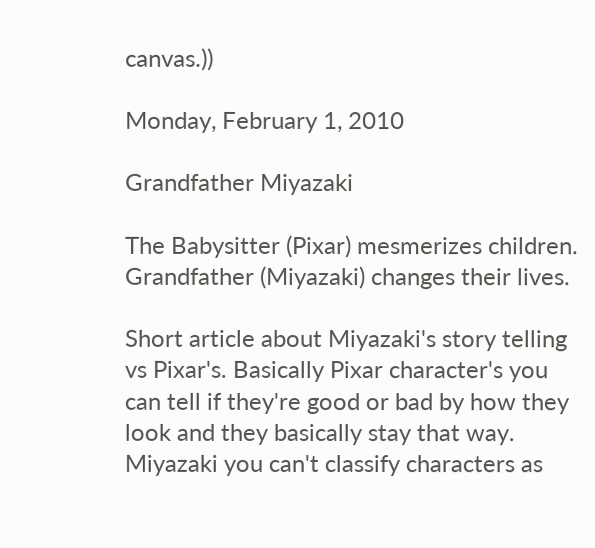canvas.))

Monday, February 1, 2010

Grandfather Miyazaki

The Babysitter (Pixar) mesmerizes children. Grandfather (Miyazaki) changes their lives.

Short article about Miyazaki's story telling vs Pixar's. Basically Pixar character's you can tell if they're good or bad by how they look and they basically stay that way. Miyazaki you can't classify characters as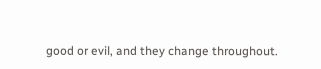good or evil, and they change throughout.